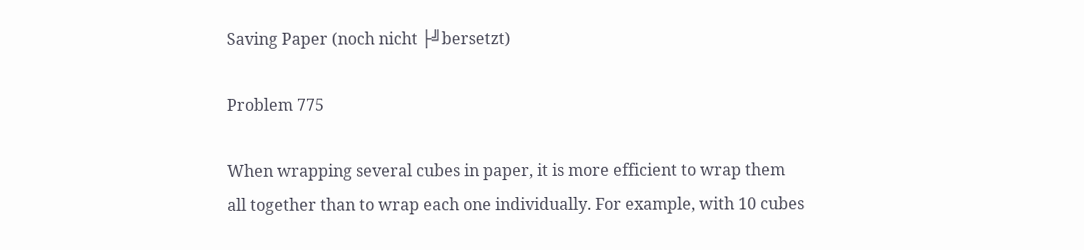Saving Paper (noch nicht ├╝bersetzt)

Problem 775

When wrapping several cubes in paper, it is more efficient to wrap them all together than to wrap each one individually. For example, with 10 cubes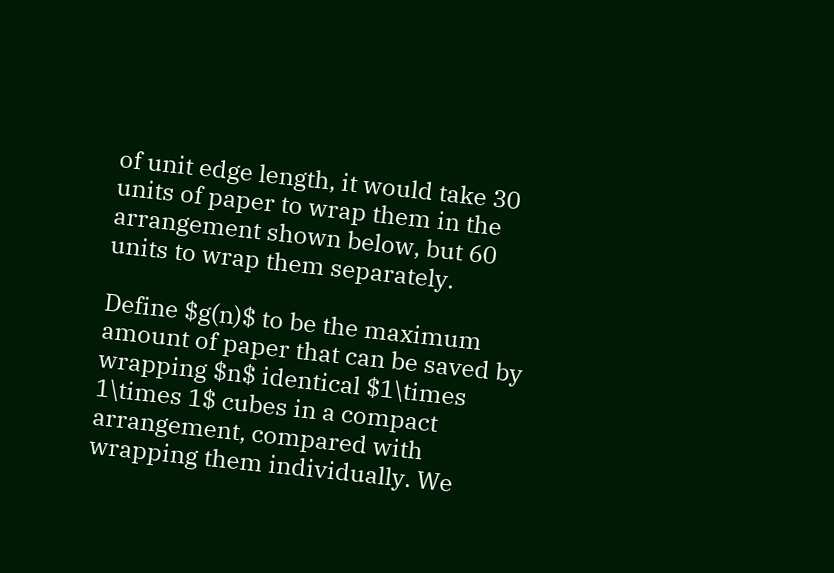of unit edge length, it would take 30 units of paper to wrap them in the arrangement shown below, but 60 units to wrap them separately.

Define $g(n)$ to be the maximum amount of paper that can be saved by wrapping $n$ identical $1\times 1\times 1$ cubes in a compact arrangement, compared with wrapping them individually. We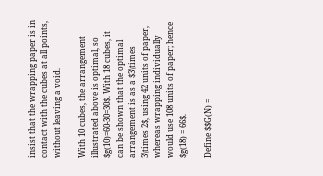insist that the wrapping paper is in contact with the cubes at all points, without leaving a void.

With 10 cubes, the arrangement illustrated above is optimal, so $g(10)=60-30=30$. With 18 cubes, it can be shown that the optimal arrangement is as a $3\times 3\times 2$, using 42 units of paper, whereas wrapping individually would use 108 units of paper; hence $g(18) = 66$.

Define $$G(N) =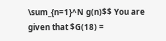\sum_{n=1}^N g(n)$$ You are given that $G(18) =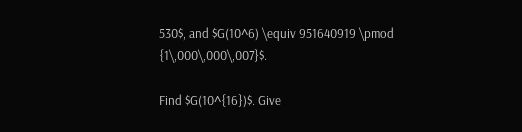530$, and $G(10^6) \equiv 951640919 \pmod {1\,000\,000\,007}$.

Find $G(10^{16})$. Give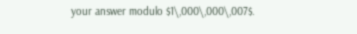your answer modulo $1\,000\,000\,007$.